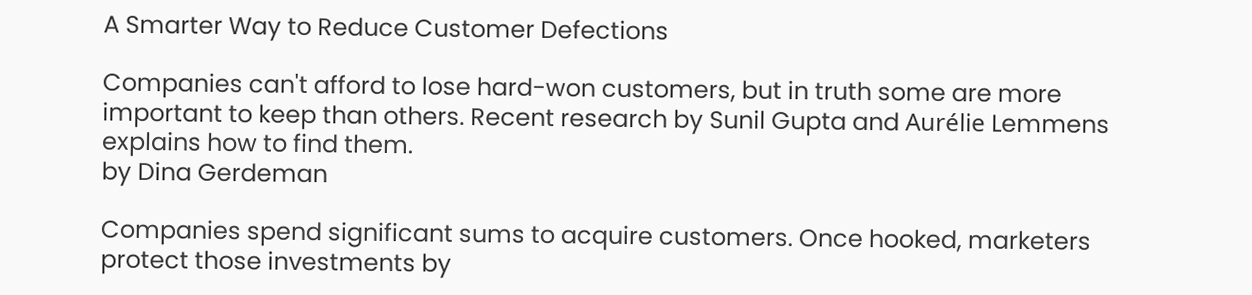A Smarter Way to Reduce Customer Defections

Companies can't afford to lose hard-won customers, but in truth some are more important to keep than others. Recent research by Sunil Gupta and Aurélie Lemmens explains how to find them.
by Dina Gerdeman

Companies spend significant sums to acquire customers. Once hooked, marketers protect those investments by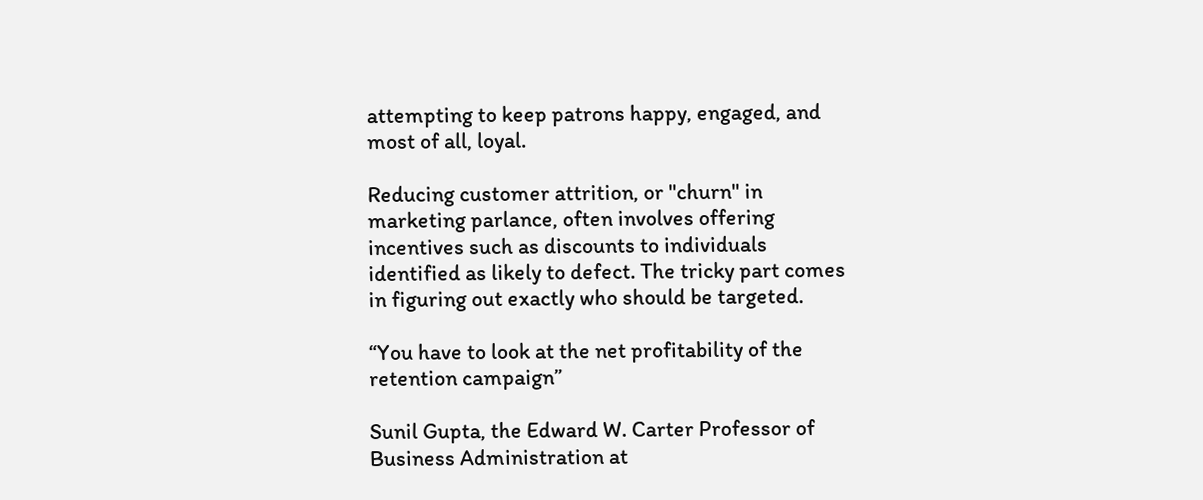attempting to keep patrons happy, engaged, and most of all, loyal.

Reducing customer attrition, or "churn" in marketing parlance, often involves offering incentives such as discounts to individuals identified as likely to defect. The tricky part comes in figuring out exactly who should be targeted.

“You have to look at the net profitability of the retention campaign”

Sunil Gupta, the Edward W. Carter Professor of Business Administration at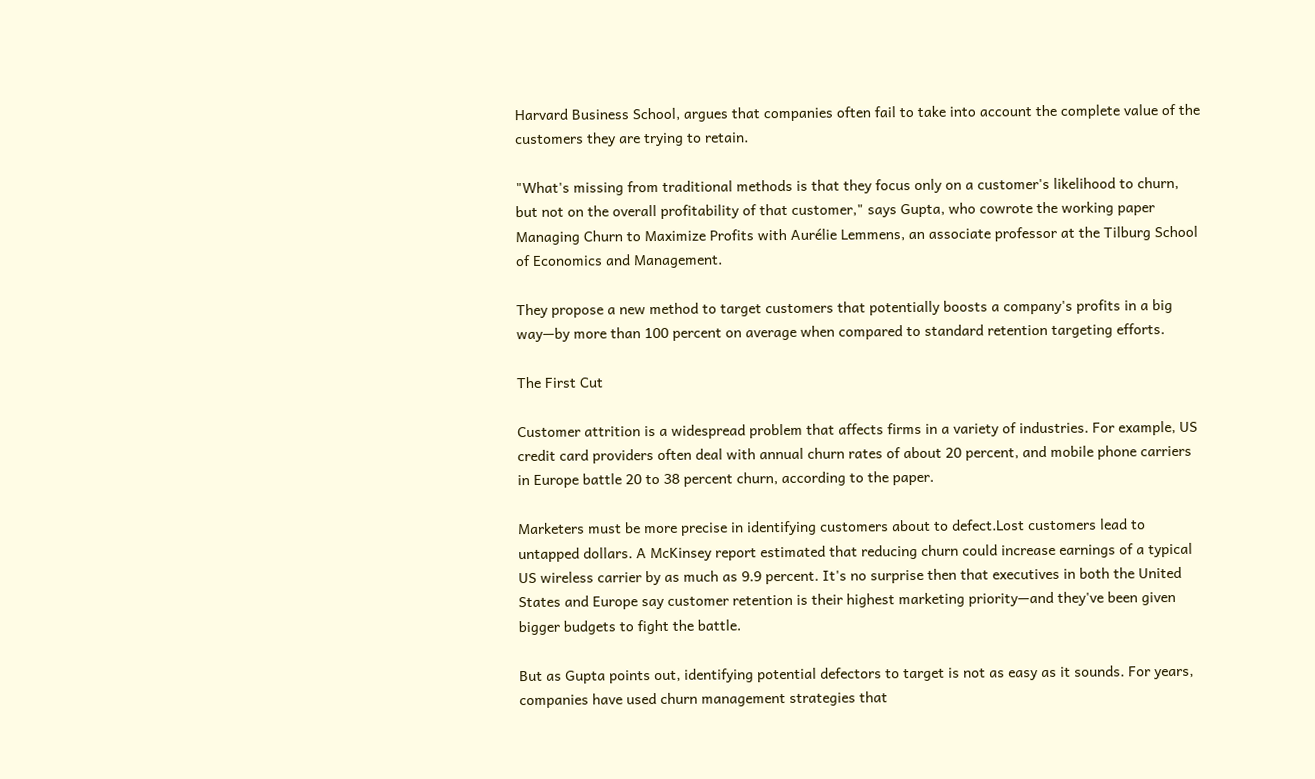Harvard Business School, argues that companies often fail to take into account the complete value of the customers they are trying to retain.

"What's missing from traditional methods is that they focus only on a customer's likelihood to churn, but not on the overall profitability of that customer," says Gupta, who cowrote the working paper Managing Churn to Maximize Profits with Aurélie Lemmens, an associate professor at the Tilburg School of Economics and Management.

They propose a new method to target customers that potentially boosts a company's profits in a big way—by more than 100 percent on average when compared to standard retention targeting efforts.

The First Cut

Customer attrition is a widespread problem that affects firms in a variety of industries. For example, US credit card providers often deal with annual churn rates of about 20 percent, and mobile phone carriers in Europe battle 20 to 38 percent churn, according to the paper.

Marketers must be more precise in identifying customers about to defect.Lost customers lead to untapped dollars. A McKinsey report estimated that reducing churn could increase earnings of a typical US wireless carrier by as much as 9.9 percent. It's no surprise then that executives in both the United States and Europe say customer retention is their highest marketing priority—and they've been given bigger budgets to fight the battle.

But as Gupta points out, identifying potential defectors to target is not as easy as it sounds. For years, companies have used churn management strategies that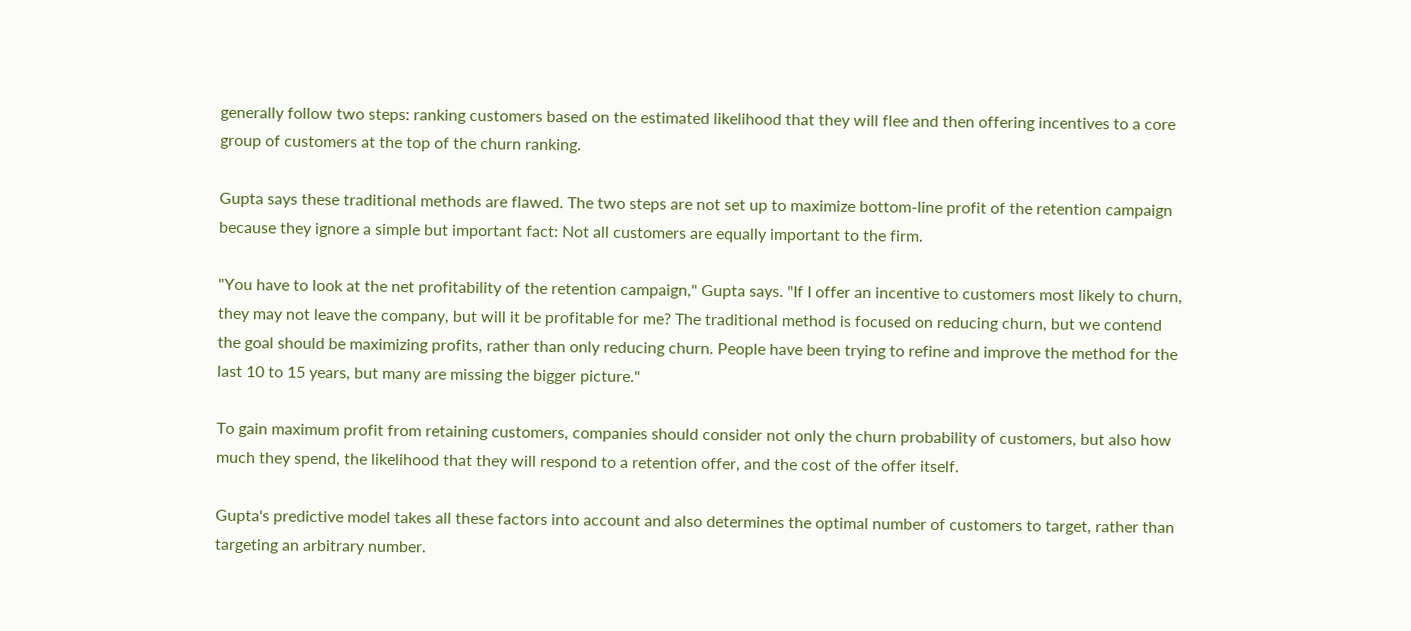generally follow two steps: ranking customers based on the estimated likelihood that they will flee and then offering incentives to a core group of customers at the top of the churn ranking.

Gupta says these traditional methods are flawed. The two steps are not set up to maximize bottom-line profit of the retention campaign because they ignore a simple but important fact: Not all customers are equally important to the firm.

"You have to look at the net profitability of the retention campaign," Gupta says. "If I offer an incentive to customers most likely to churn, they may not leave the company, but will it be profitable for me? The traditional method is focused on reducing churn, but we contend the goal should be maximizing profits, rather than only reducing churn. People have been trying to refine and improve the method for the last 10 to 15 years, but many are missing the bigger picture."

To gain maximum profit from retaining customers, companies should consider not only the churn probability of customers, but also how much they spend, the likelihood that they will respond to a retention offer, and the cost of the offer itself.

Gupta's predictive model takes all these factors into account and also determines the optimal number of customers to target, rather than targeting an arbitrary number.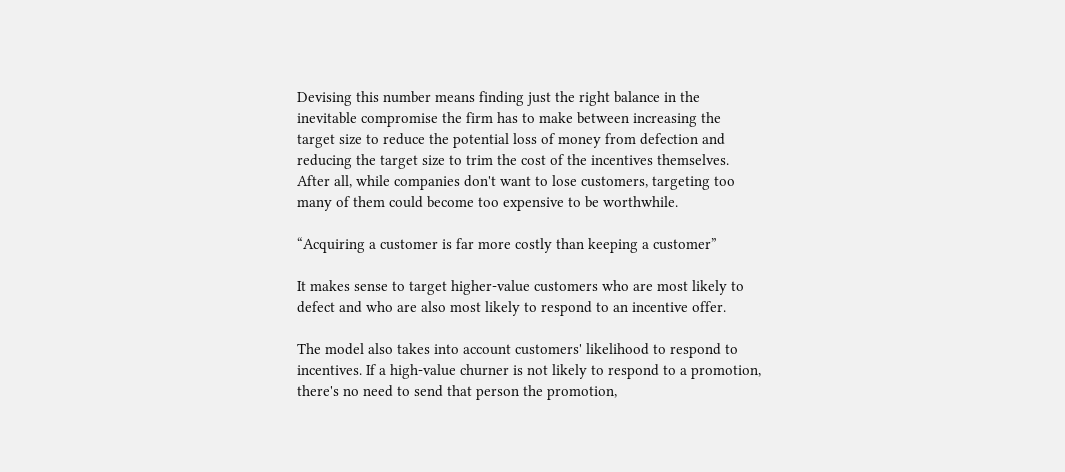Devising this number means finding just the right balance in the inevitable compromise the firm has to make between increasing the target size to reduce the potential loss of money from defection and reducing the target size to trim the cost of the incentives themselves. After all, while companies don't want to lose customers, targeting too many of them could become too expensive to be worthwhile.

“Acquiring a customer is far more costly than keeping a customer”

It makes sense to target higher-value customers who are most likely to defect and who are also most likely to respond to an incentive offer.

The model also takes into account customers' likelihood to respond to incentives. If a high-value churner is not likely to respond to a promotion, there's no need to send that person the promotion,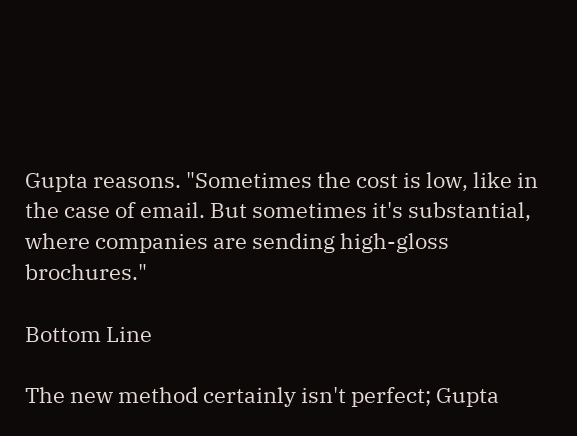Gupta reasons. "Sometimes the cost is low, like in the case of email. But sometimes it's substantial, where companies are sending high-gloss brochures."

Bottom Line

The new method certainly isn't perfect; Gupta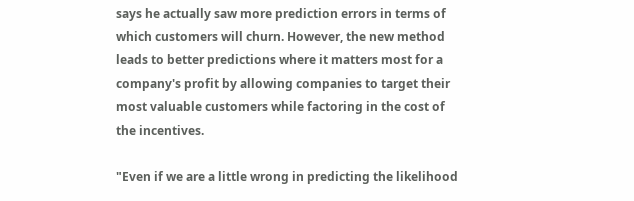says he actually saw more prediction errors in terms of which customers will churn. However, the new method leads to better predictions where it matters most for a company's profit by allowing companies to target their most valuable customers while factoring in the cost of the incentives.

"Even if we are a little wrong in predicting the likelihood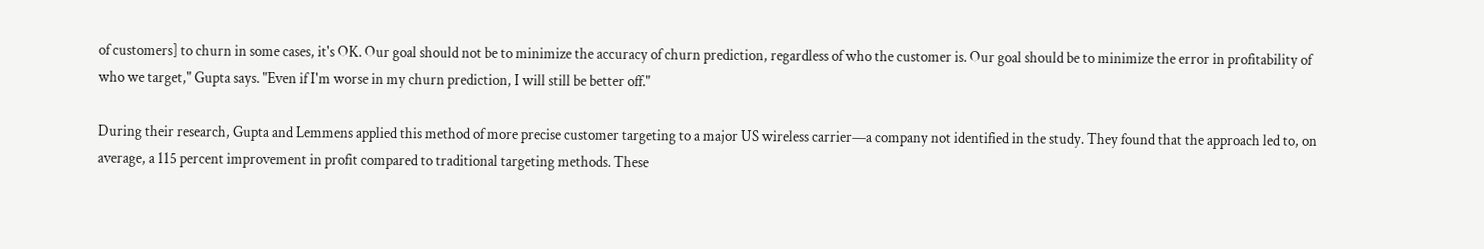of customers] to churn in some cases, it's OK. Our goal should not be to minimize the accuracy of churn prediction, regardless of who the customer is. Our goal should be to minimize the error in profitability of who we target," Gupta says. "Even if I'm worse in my churn prediction, I will still be better off."

During their research, Gupta and Lemmens applied this method of more precise customer targeting to a major US wireless carrier—a company not identified in the study. They found that the approach led to, on average, a 115 percent improvement in profit compared to traditional targeting methods. These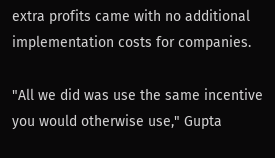extra profits came with no additional implementation costs for companies.

"All we did was use the same incentive you would otherwise use," Gupta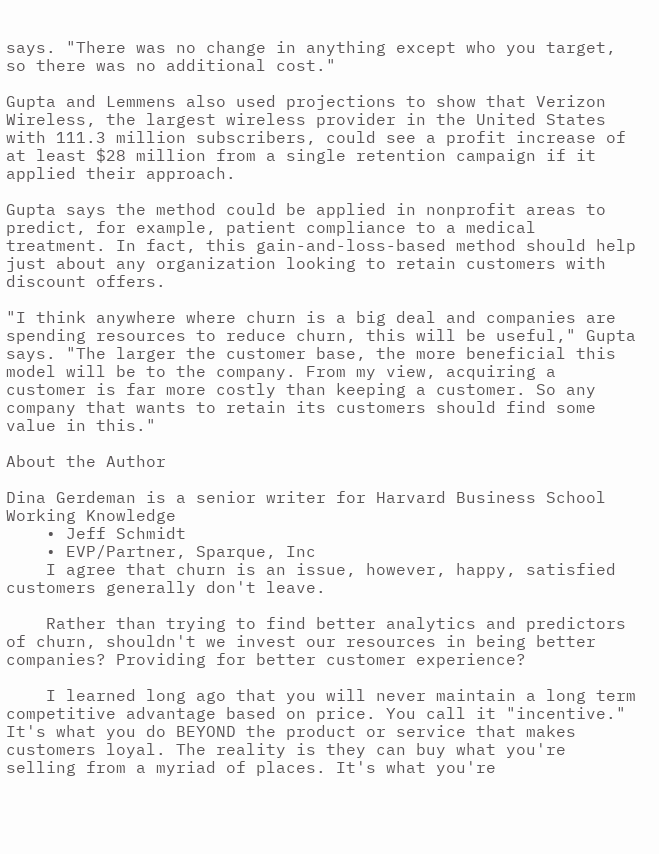says. "There was no change in anything except who you target, so there was no additional cost."

Gupta and Lemmens also used projections to show that Verizon Wireless, the largest wireless provider in the United States with 111.3 million subscribers, could see a profit increase of at least $28 million from a single retention campaign if it applied their approach.

Gupta says the method could be applied in nonprofit areas to predict, for example, patient compliance to a medical treatment. In fact, this gain-and-loss-based method should help just about any organization looking to retain customers with discount offers.

"I think anywhere where churn is a big deal and companies are spending resources to reduce churn, this will be useful," Gupta says. "The larger the customer base, the more beneficial this model will be to the company. From my view, acquiring a customer is far more costly than keeping a customer. So any company that wants to retain its customers should find some value in this."

About the Author

Dina Gerdeman is a senior writer for Harvard Business School Working Knowledge
    • Jeff Schmidt
    • EVP/Partner, Sparque, Inc
    I agree that churn is an issue, however, happy, satisfied customers generally don't leave.

    Rather than trying to find better analytics and predictors of churn, shouldn't we invest our resources in being better companies? Providing for better customer experience?

    I learned long ago that you will never maintain a long term competitive advantage based on price. You call it "incentive." It's what you do BEYOND the product or service that makes customers loyal. The reality is they can buy what you're selling from a myriad of places. It's what you're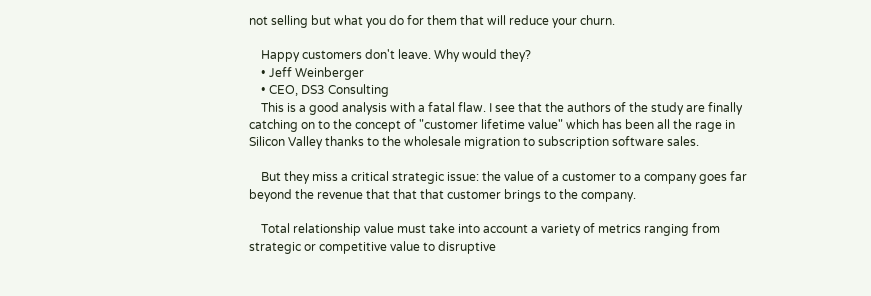not selling but what you do for them that will reduce your churn.

    Happy customers don't leave. Why would they?
    • Jeff Weinberger
    • CEO, DS3 Consulting
    This is a good analysis with a fatal flaw. I see that the authors of the study are finally catching on to the concept of "customer lifetime value" which has been all the rage in Silicon Valley thanks to the wholesale migration to subscription software sales.

    But they miss a critical strategic issue: the value of a customer to a company goes far beyond the revenue that that that customer brings to the company.

    Total relationship value must take into account a variety of metrics ranging from strategic or competitive value to disruptive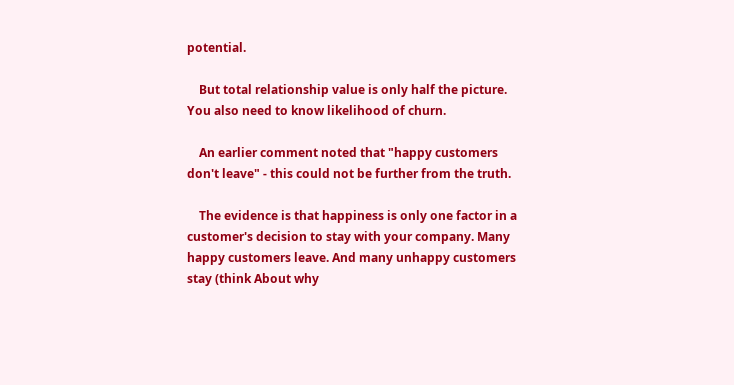potential.

    But total relationship value is only half the picture. You also need to know likelihood of churn.

    An earlier comment noted that "happy customers don't leave" - this could not be further from the truth.

    The evidence is that happiness is only one factor in a customer's decision to stay with your company. Many happy customers leave. And many unhappy customers stay (think About why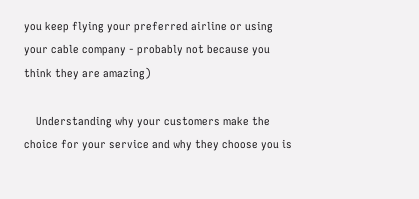you keep flying your preferred airline or using your cable company - probably not because you think they are amazing)

    Understanding why your customers make the choice for your service and why they choose you is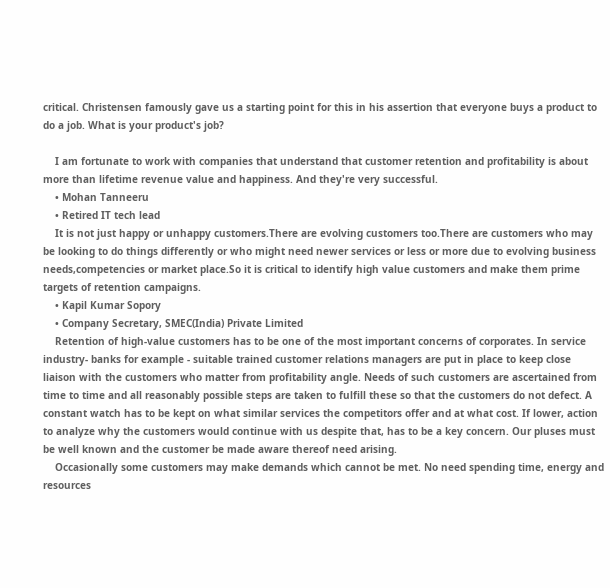critical. Christensen famously gave us a starting point for this in his assertion that everyone buys a product to do a job. What is your product's job?

    I am fortunate to work with companies that understand that customer retention and profitability is about more than lifetime revenue value and happiness. And they're very successful.
    • Mohan Tanneeru
    • Retired IT tech lead
    It is not just happy or unhappy customers.There are evolving customers too.There are customers who may be looking to do things differently or who might need newer services or less or more due to evolving business needs,competencies or market place.So it is critical to identify high value customers and make them prime targets of retention campaigns.
    • Kapil Kumar Sopory
    • Company Secretary, SMEC(India) Private Limited
    Retention of high-value customers has to be one of the most important concerns of corporates. In service industry- banks for example - suitable trained customer relations managers are put in place to keep close liaison with the customers who matter from profitability angle. Needs of such customers are ascertained from time to time and all reasonably possible steps are taken to fulfill these so that the customers do not defect. A constant watch has to be kept on what similar services the competitors offer and at what cost. If lower, action to analyze why the customers would continue with us despite that, has to be a key concern. Our pluses must be well known and the customer be made aware thereof need arising.
    Occasionally some customers may make demands which cannot be met. No need spending time, energy and resources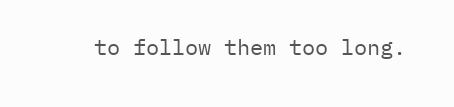to follow them too long.